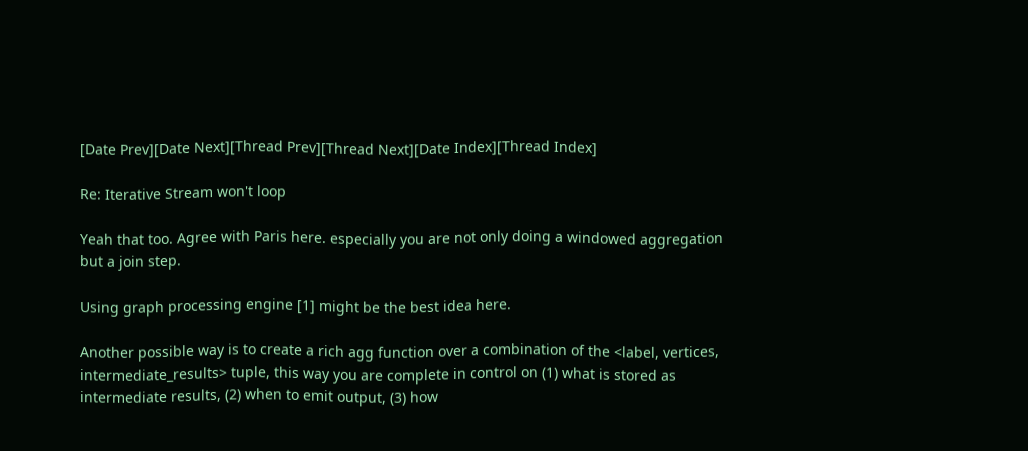[Date Prev][Date Next][Thread Prev][Thread Next][Date Index][Thread Index]

Re: Iterative Stream won't loop

Yeah that too. Agree with Paris here. especially you are not only doing a windowed aggregation but a join step.

Using graph processing engine [1] might be the best idea here.

Another possible way is to create a rich agg function over a combination of the <label, vertices, intermediate_results> tuple, this way you are complete in control on (1) what is stored as intermediate results, (2) when to emit output, (3) how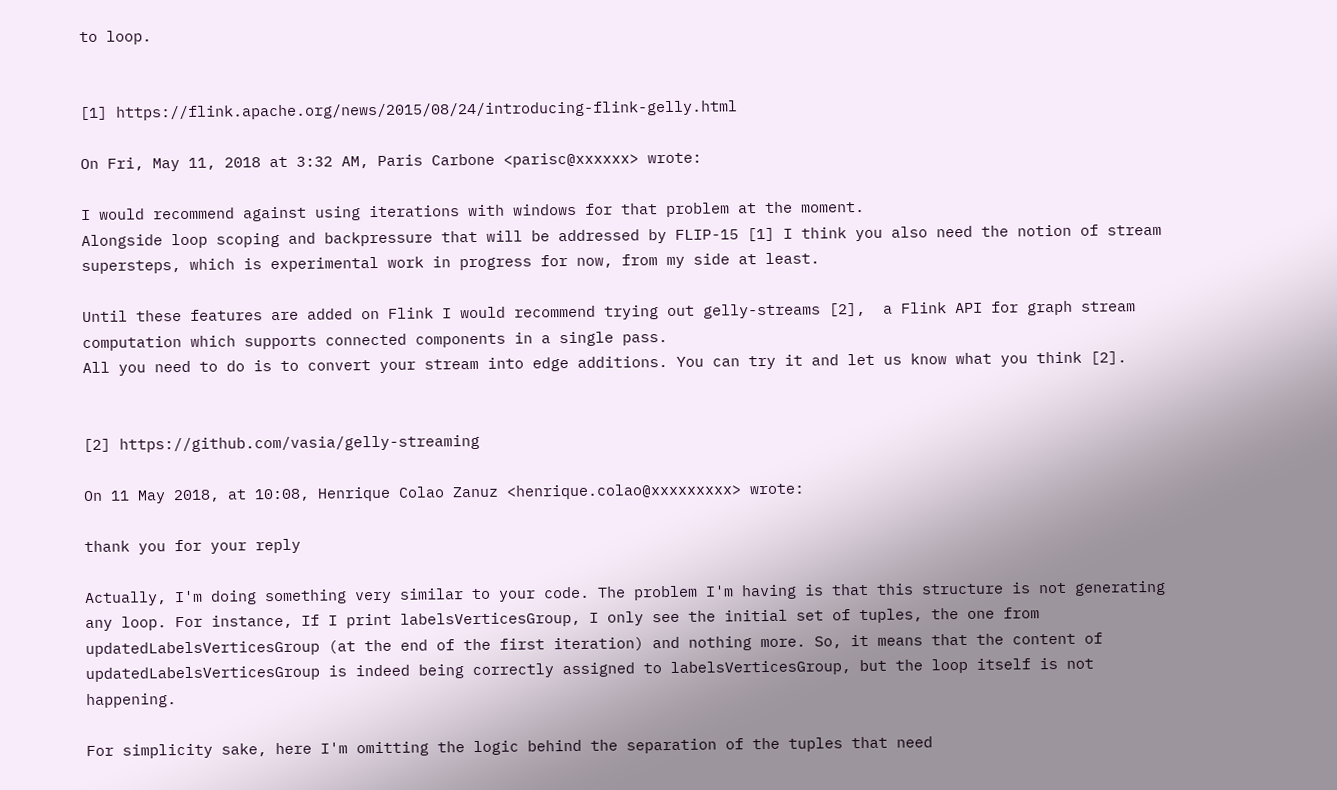to loop.


[1] https://flink.apache.org/news/2015/08/24/introducing-flink-gelly.html

On Fri, May 11, 2018 at 3:32 AM, Paris Carbone <parisc@xxxxxx> wrote:

I would recommend against using iterations with windows for that problem at the moment.
Alongside loop scoping and backpressure that will be addressed by FLIP-15 [1] I think you also need the notion of stream supersteps, which is experimental work in progress for now, from my side at least.

Until these features are added on Flink I would recommend trying out gelly-streams [2],  a Flink API for graph stream computation which supports connected components in a single pass.
All you need to do is to convert your stream into edge additions. You can try it and let us know what you think [2].


[2] https://github.com/vasia/gelly-streaming

On 11 May 2018, at 10:08, Henrique Colao Zanuz <henrique.colao@xxxxxxxxx> wrote:

thank you for your reply

Actually, I'm doing something very similar to your code. The problem I'm having is that this structure is not generating any loop. For instance, If I print labelsVerticesGroup, I only see the initial set of tuples, the one from updatedLabelsVerticesGroup (at the end of the first iteration) and nothing more. So, it means that the content of updatedLabelsVerticesGroup is indeed being correctly assigned to labelsVerticesGroup, but the loop itself is not happening.

For simplicity sake, here I'm omitting the logic behind the separation of the tuples that need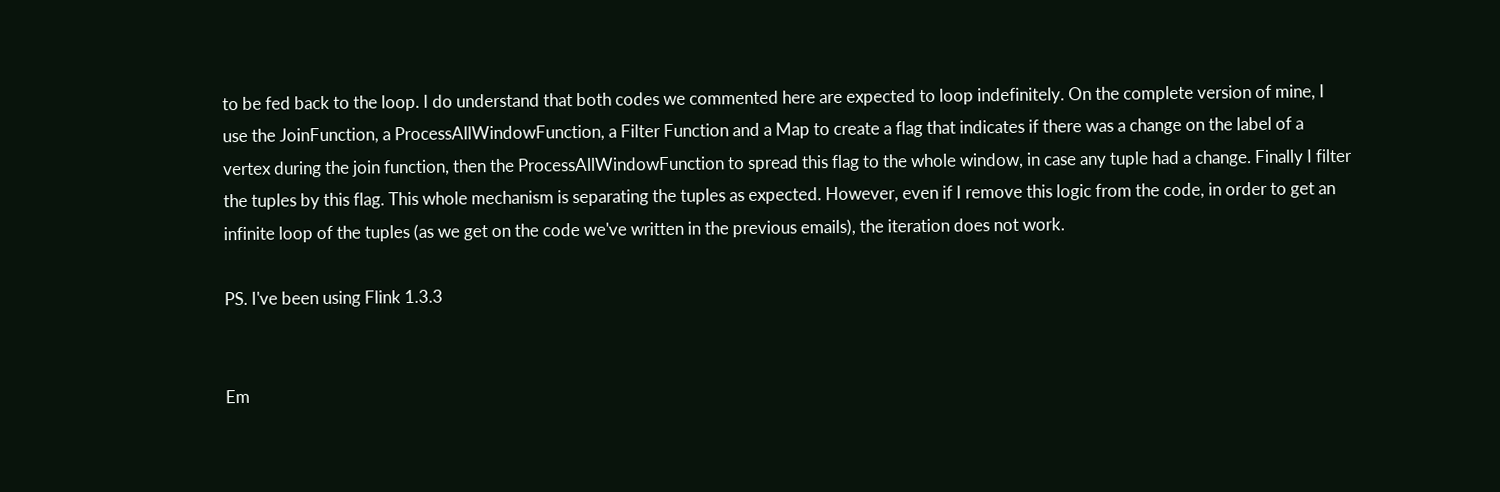to be fed back to the loop. I do understand that both codes we commented here are expected to loop indefinitely. On the complete version of mine, I use the JoinFunction, a ProcessAllWindowFunction, a Filter Function and a Map to create a flag that indicates if there was a change on the label of a vertex during the join function, then the ProcessAllWindowFunction to spread this flag to the whole window, in case any tuple had a change. Finally I filter the tuples by this flag. This whole mechanism is separating the tuples as expected. However, even if I remove this logic from the code, in order to get an infinite loop of the tuples (as we get on the code we've written in the previous emails), the iteration does not work.

PS. I've been using Flink 1.3.3


Em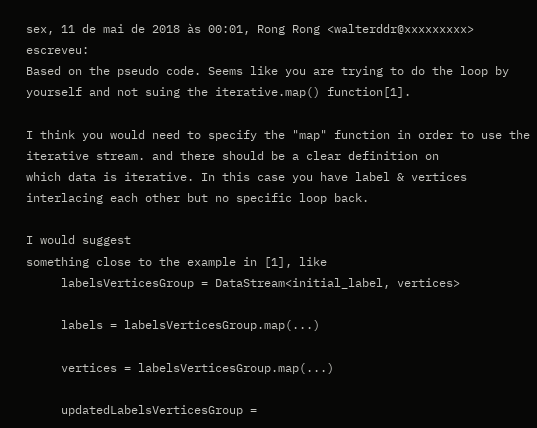sex, 11 de mai de 2018 às 00:01, Rong Rong <walterddr@xxxxxxxxx> escreveu:
Based on the pseudo code. Seems like you are trying to do the loop by yourself and not suing the iterative.map() function[1].

I think you would need to specify the "map" function in order to use the iterative stream. and there should be a clear definition on
which data is iterative. In this case you have label & vertices interlacing each other but no specific loop back.

I would suggest
something close to the example in [1], like
     labelsVerticesGroup = DataStream<initial_label, vertices>

     labels = labelsVerticesGroup.map(...)

     vertices = labelsVerticesGroup.map(...)

     updatedLabelsVerticesGroup =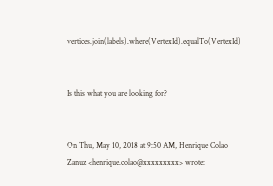vertices.join(labels).where(VertexId).equalTo(VertexId)


Is this what you are looking for?


On Thu, May 10, 2018 at 9:50 AM, Henrique Colao Zanuz <henrique.colao@xxxxxxxxx> wrote: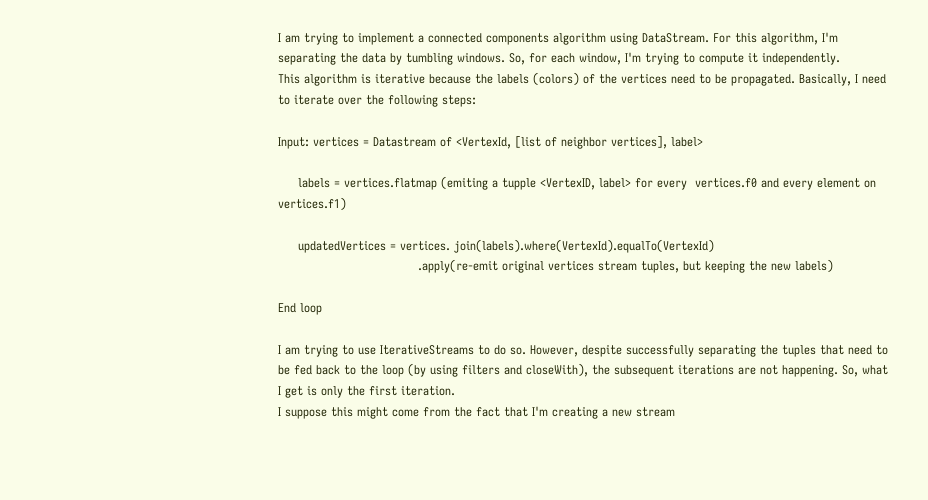I am trying to implement a connected components algorithm using DataStream. For this algorithm, I'm separating the data by tumbling windows. So, for each window, I'm trying to compute it independently.
This algorithm is iterative because the labels (colors) of the vertices need to be propagated. Basically, I need to iterate over the following steps:

Input: vertices = Datastream of <VertexId, [list of neighbor vertices], label>

     labels = vertices.flatmap (emiting a tupple <VertexID, label> for every  vertices.f0 and every element on vertices.f1)

     updatedVertices = vertices. join(labels).where(VertexId).equalTo(VertexId)
                                   .apply(re-emit original vertices stream tuples, but keeping the new labels)

End loop

I am trying to use IterativeStreams to do so. However, despite successfully separating the tuples that need to be fed back to the loop (by using filters and closeWith), the subsequent iterations are not happening. So, what I get is only the first iteration.
I suppose this might come from the fact that I'm creating a new stream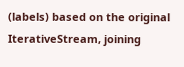(labels) based on the original IterativeStream, joining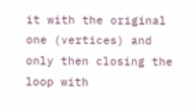it with the original one (vertices) and only then closing the loop with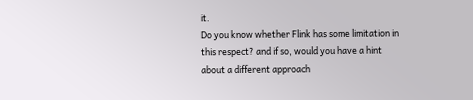it.
Do you know whether Flink has some limitation in this respect? and if so, would you have a hint about a different approach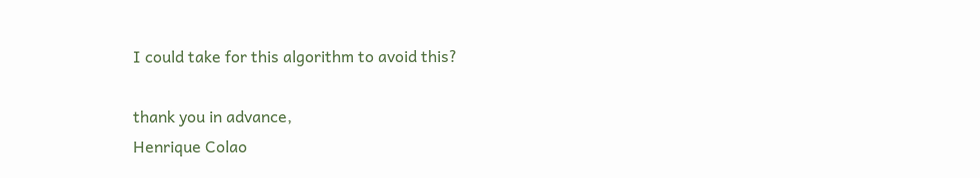I could take for this algorithm to avoid this?

thank you in advance,
Henrique Colao